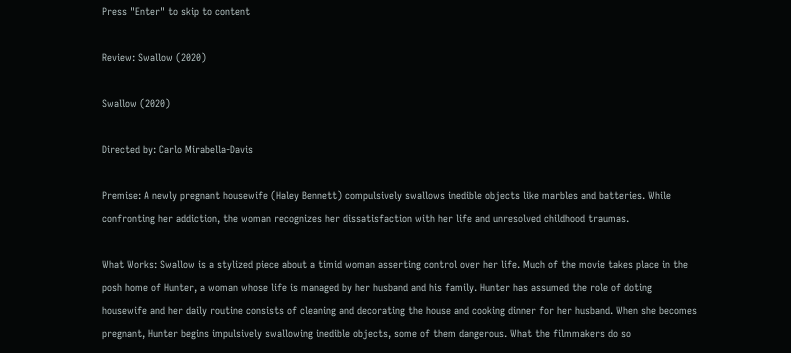Press "Enter" to skip to content

Review: Swallow (2020)

Swallow (2020)

Directed by: Carlo Mirabella-Davis

Premise: A newly pregnant housewife (Haley Bennett) compulsively swallows inedible objects like marbles and batteries. While confronting her addiction, the woman recognizes her dissatisfaction with her life and unresolved childhood traumas.

What Works: Swallow is a stylized piece about a timid woman asserting control over her life. Much of the movie takes place in the posh home of Hunter, a woman whose life is managed by her husband and his family. Hunter has assumed the role of doting housewife and her daily routine consists of cleaning and decorating the house and cooking dinner for her husband. When she becomes pregnant, Hunter begins impulsively swallowing inedible objects, some of them dangerous. What the filmmakers do so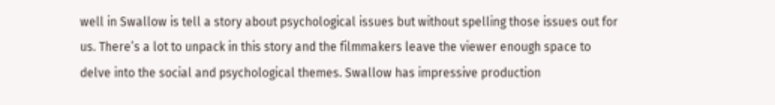well in Swallow is tell a story about psychological issues but without spelling those issues out for us. There’s a lot to unpack in this story and the filmmakers leave the viewer enough space to delve into the social and psychological themes. Swallow has impressive production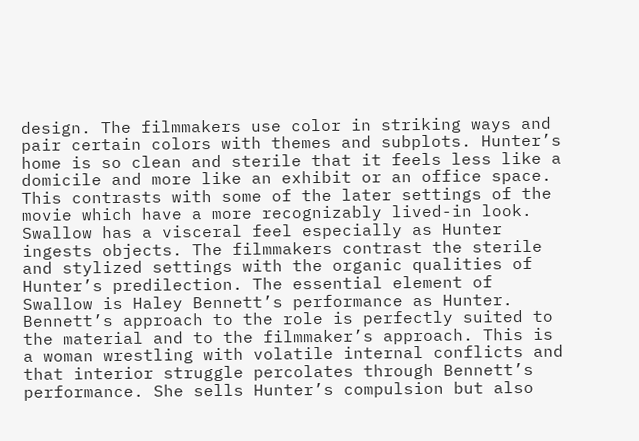design. The filmmakers use color in striking ways and pair certain colors with themes and subplots. Hunter’s home is so clean and sterile that it feels less like a domicile and more like an exhibit or an office space. This contrasts with some of the later settings of the movie which have a more recognizably lived-in look. Swallow has a visceral feel especially as Hunter ingests objects. The filmmakers contrast the sterile and stylized settings with the organic qualities of Hunter’s predilection. The essential element of Swallow is Haley Bennett’s performance as Hunter. Bennett’s approach to the role is perfectly suited to the material and to the filmmaker’s approach. This is a woman wrestling with volatile internal conflicts and that interior struggle percolates through Bennett’s performance. She sells Hunter’s compulsion but also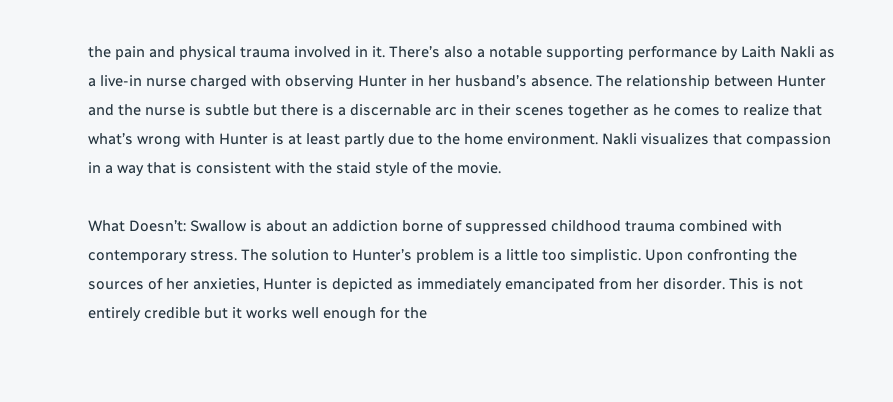the pain and physical trauma involved in it. There’s also a notable supporting performance by Laith Nakli as a live-in nurse charged with observing Hunter in her husband’s absence. The relationship between Hunter and the nurse is subtle but there is a discernable arc in their scenes together as he comes to realize that what’s wrong with Hunter is at least partly due to the home environment. Nakli visualizes that compassion in a way that is consistent with the staid style of the movie.

What Doesn’t: Swallow is about an addiction borne of suppressed childhood trauma combined with contemporary stress. The solution to Hunter’s problem is a little too simplistic. Upon confronting the sources of her anxieties, Hunter is depicted as immediately emancipated from her disorder. This is not entirely credible but it works well enough for the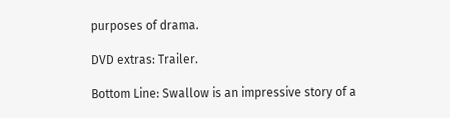purposes of drama.

DVD extras: Trailer.

Bottom Line: Swallow is an impressive story of a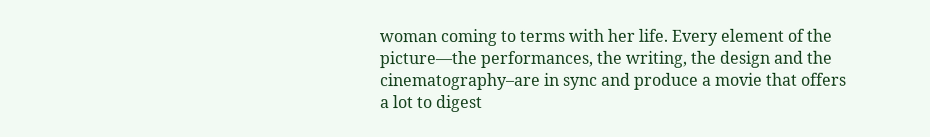woman coming to terms with her life. Every element of the picture—the performances, the writing, the design and the cinematography–are in sync and produce a movie that offers a lot to digest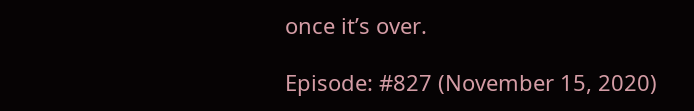once it’s over.

Episode: #827 (November 15, 2020)